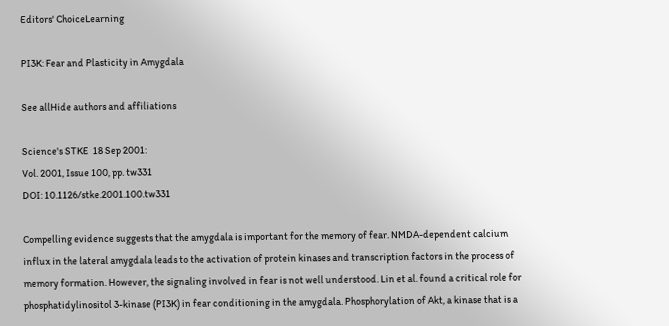Editors' ChoiceLearning

PI3K: Fear and Plasticity in Amygdala

See allHide authors and affiliations

Science's STKE  18 Sep 2001:
Vol. 2001, Issue 100, pp. tw331
DOI: 10.1126/stke.2001.100.tw331

Compelling evidence suggests that the amygdala is important for the memory of fear. NMDA-dependent calcium influx in the lateral amygdala leads to the activation of protein kinases and transcription factors in the process of memory formation. However, the signaling involved in fear is not well understood. Lin et al. found a critical role for phosphatidylinositol 3-kinase (PI3K) in fear conditioning in the amygdala. Phosphorylation of Akt, a kinase that is a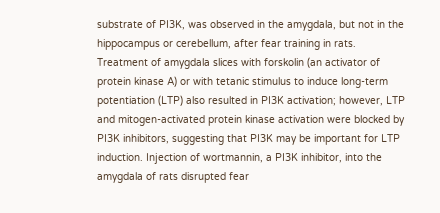substrate of PI3K, was observed in the amygdala, but not in the hippocampus or cerebellum, after fear training in rats. Treatment of amygdala slices with forskolin (an activator of protein kinase A) or with tetanic stimulus to induce long-term potentiation (LTP) also resulted in PI3K activation; however, LTP and mitogen-activated protein kinase activation were blocked by PI3K inhibitors, suggesting that PI3K may be important for LTP induction. Injection of wortmannin, a PI3K inhibitor, into the amygdala of rats disrupted fear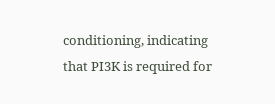conditioning, indicating that PI3K is required for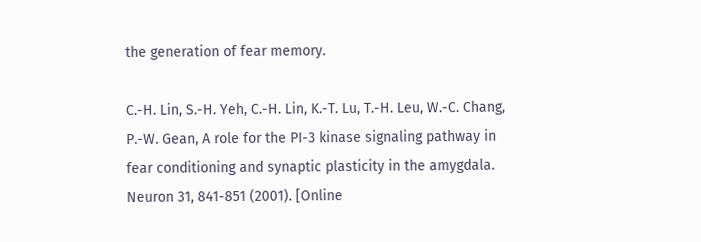the generation of fear memory.

C.-H. Lin, S.-H. Yeh, C.-H. Lin, K.-T. Lu, T.-H. Leu, W.-C. Chang, P.-W. Gean, A role for the PI-3 kinase signaling pathway in fear conditioning and synaptic plasticity in the amygdala. Neuron 31, 841-851 (2001). [Online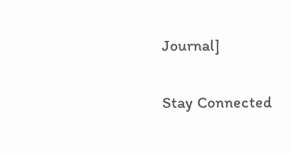Journal]

Stay Connected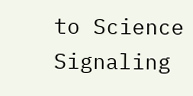to Science Signaling